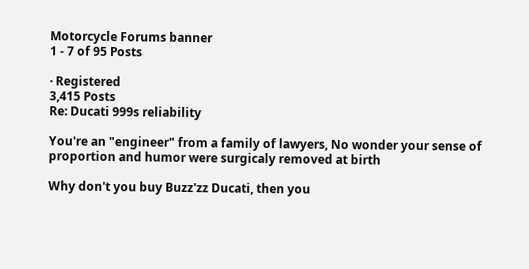Motorcycle Forums banner
1 - 7 of 95 Posts

· Registered
3,415 Posts
Re: Ducati 999s reliability

You're an "engineer" from a family of lawyers, No wonder your sense of proportion and humor were surgicaly removed at birth

Why don't you buy Buzz'zz Ducati, then you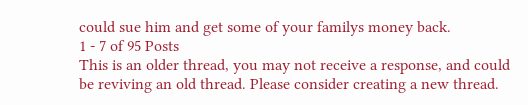could sue him and get some of your familys money back.
1 - 7 of 95 Posts
This is an older thread, you may not receive a response, and could be reviving an old thread. Please consider creating a new thread.